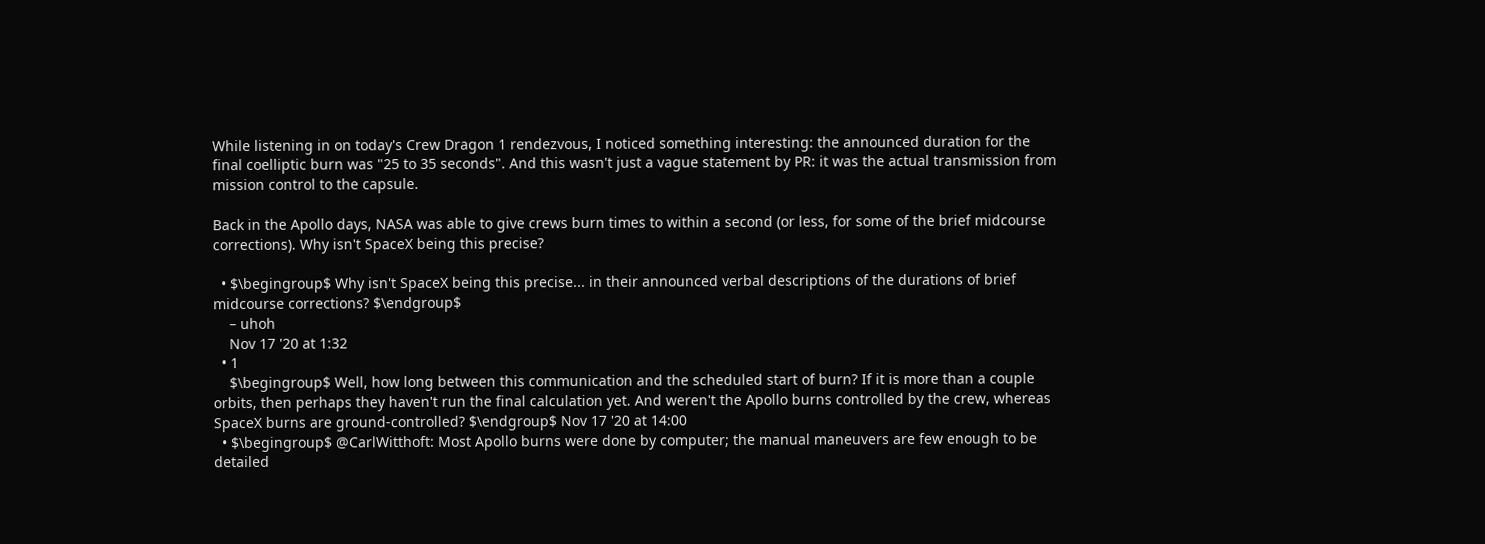While listening in on today's Crew Dragon 1 rendezvous, I noticed something interesting: the announced duration for the final coelliptic burn was "25 to 35 seconds". And this wasn't just a vague statement by PR: it was the actual transmission from mission control to the capsule.

Back in the Apollo days, NASA was able to give crews burn times to within a second (or less, for some of the brief midcourse corrections). Why isn't SpaceX being this precise?

  • $\begingroup$ Why isn't SpaceX being this precise... in their announced verbal descriptions of the durations of brief midcourse corrections? $\endgroup$
    – uhoh
    Nov 17 '20 at 1:32
  • 1
    $\begingroup$ Well, how long between this communication and the scheduled start of burn? If it is more than a couple orbits, then perhaps they haven't run the final calculation yet. And weren't the Apollo burns controlled by the crew, whereas SpaceX burns are ground-controlled? $\endgroup$ Nov 17 '20 at 14:00
  • $\begingroup$ @CarlWitthoft: Most Apollo burns were done by computer; the manual maneuvers are few enough to be detailed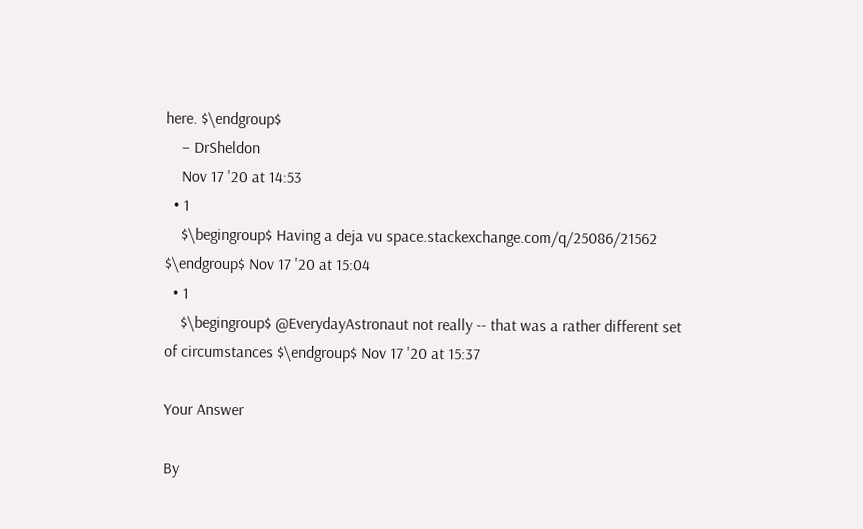here. $\endgroup$
    – DrSheldon
    Nov 17 '20 at 14:53
  • 1
    $\begingroup$ Having a deja vu space.stackexchange.com/q/25086/21562 $\endgroup$ Nov 17 '20 at 15:04
  • 1
    $\begingroup$ @EverydayAstronaut not really -- that was a rather different set of circumstances $\endgroup$ Nov 17 '20 at 15:37

Your Answer

By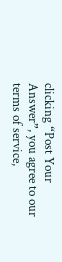clicking “Post Your Answer”, you agree to our terms of service,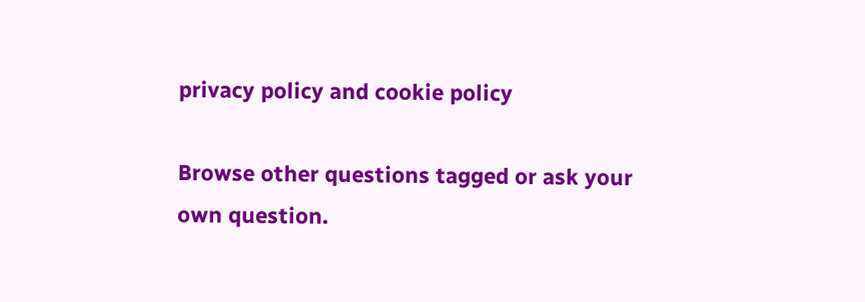privacy policy and cookie policy

Browse other questions tagged or ask your own question.